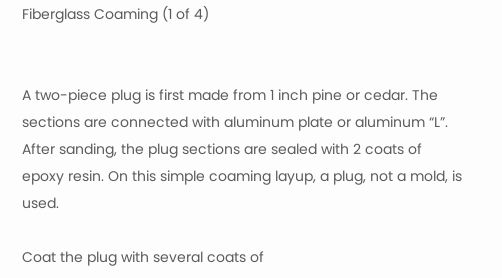Fiberglass Coaming (1 of 4)


A two-piece plug is first made from 1 inch pine or cedar. The sections are connected with aluminum plate or aluminum “L”. After sanding, the plug sections are sealed with 2 coats of epoxy resin. On this simple coaming layup, a plug, not a mold, is used.

Coat the plug with several coats of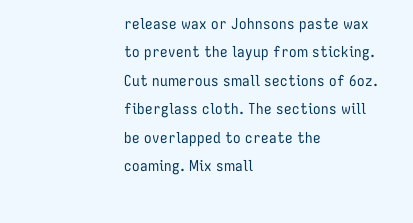release wax or Johnsons paste wax to prevent the layup from sticking. Cut numerous small sections of 6oz. fiberglass cloth. The sections will be overlapped to create the coaming. Mix small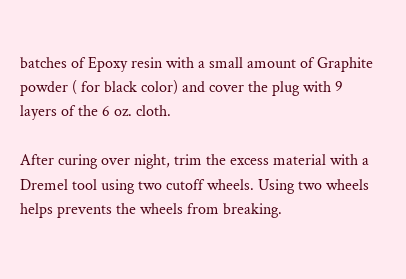batches of Epoxy resin with a small amount of Graphite powder ( for black color) and cover the plug with 9 layers of the 6 oz. cloth.

After curing over night, trim the excess material with a Dremel tool using two cutoff wheels. Using two wheels helps prevents the wheels from breaking.